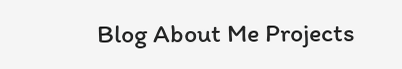Blog About Me Projects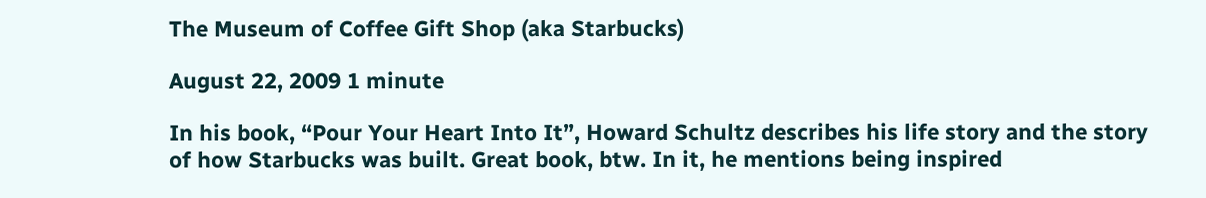The Museum of Coffee Gift Shop (aka Starbucks)

August 22, 2009 1 minute

In his book, “Pour Your Heart Into It”, Howard Schultz describes his life story and the story of how Starbucks was built. Great book, btw. In it, he mentions being inspired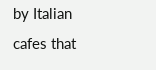by Italian cafes that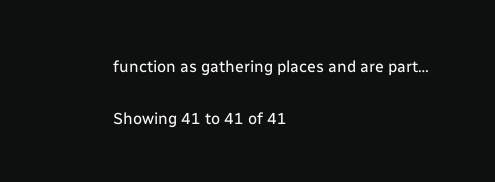function as gathering places and are part…

Showing 41 to 41 of 41